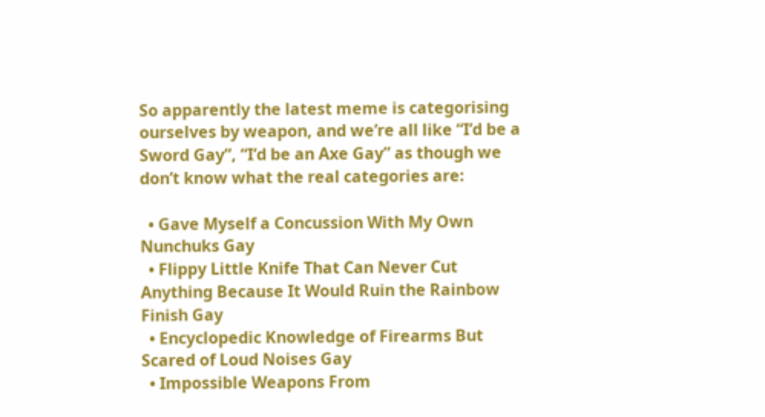So apparently the latest meme is categorising ourselves by weapon, and we’re all like “I’d be a Sword Gay”, “I’d be an Axe Gay” as though we don’t know what the real categories are:

  • Gave Myself a Concussion With My Own Nunchuks Gay
  • Flippy Little Knife That Can Never Cut Anything Because It Would Ruin the Rainbow Finish Gay
  • Encyclopedic Knowledge of Firearms But Scared of Loud Noises Gay
  • Impossible Weapons From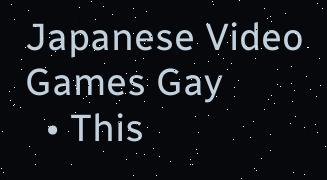Japanese Video Games Gay
  • This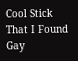Cool Stick That I Found Gay